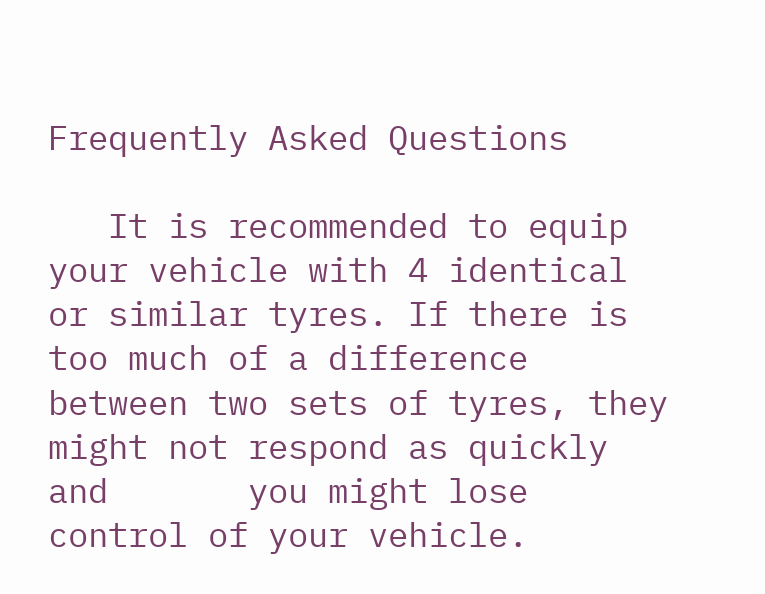Frequently Asked Questions

   It is recommended to equip your vehicle with 4 identical or similar tyres. If there is too much of a difference between two sets of tyres, they might not respond as quickly and       you might lose control of your vehicle.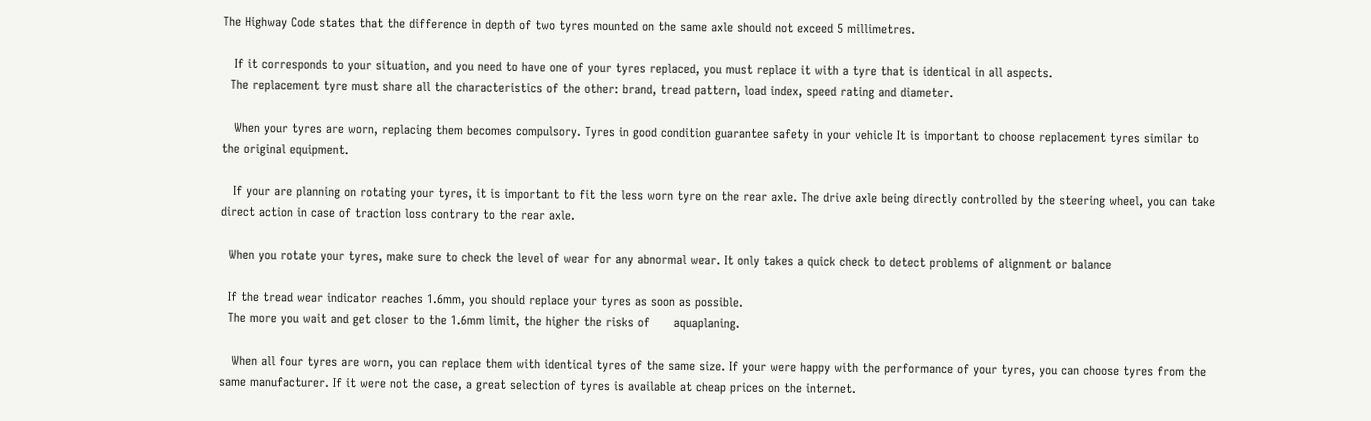The Highway Code states that the difference in depth of two tyres mounted on the same axle should not exceed 5 millimetres.

   If it corresponds to your situation, and you need to have one of your tyres replaced, you must replace it with a tyre that is identical in all aspects.
  The replacement tyre must share all the characteristics of the other: brand, tread pattern, load index, speed rating and diameter.

   When your tyres are worn, replacing them becomes compulsory. Tyres in good condition guarantee safety in your vehicle It is important to choose replacement tyres similar to    the original equipment.

   If your are planning on rotating your tyres, it is important to fit the less worn tyre on the rear axle. The drive axle being directly controlled by the steering wheel, you can take    direct action in case of traction loss contrary to the rear axle.

  When you rotate your tyres, make sure to check the level of wear for any abnormal wear. It only takes a quick check to detect problems of alignment or balance

  If the tread wear indicator reaches 1.6mm, you should replace your tyres as soon as possible.
  The more you wait and get closer to the 1.6mm limit, the higher the risks of      aquaplaning.

   When all four tyres are worn, you can replace them with identical tyres of the same size. If your were happy with the performance of your tyres, you can choose tyres from the    same manufacturer. If it were not the case, a great selection of tyres is available at cheap prices on the internet.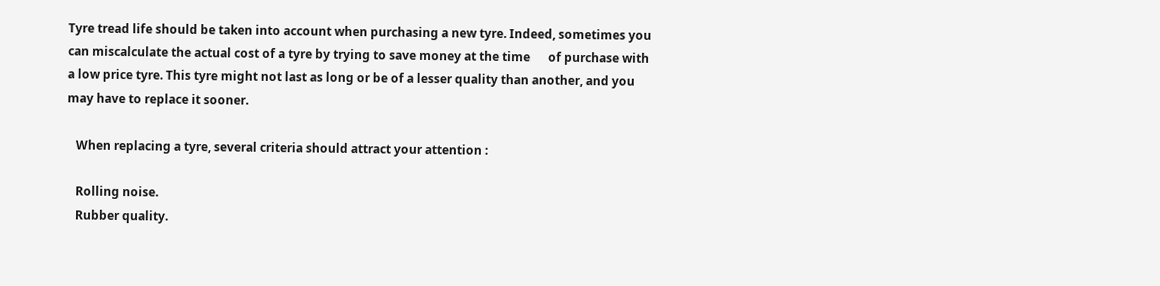Tyre tread life should be taken into account when purchasing a new tyre. Indeed, sometimes you can miscalculate the actual cost of a tyre by trying to save money at the time      of purchase with a low price tyre. This tyre might not last as long or be of a lesser quality than another, and you may have to replace it sooner.

   When replacing a tyre, several criteria should attract your attention :

   Rolling noise.
   Rubber quality.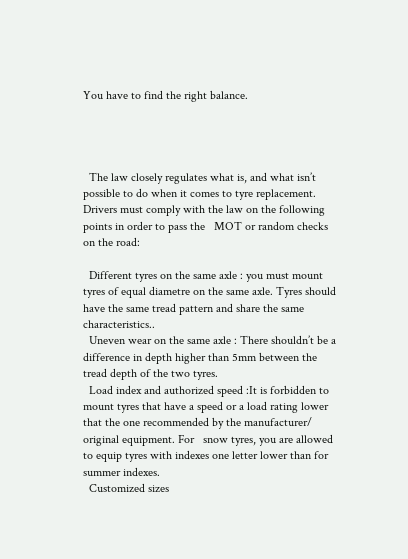You have to find the right balance.




  The law closely regulates what is, and what isn’t possible to do when it comes to tyre replacement. Drivers must comply with the law on the following points in order to pass the   MOT or random checks on the road:

  Different tyres on the same axle : you must mount tyres of equal diametre on the same axle. Tyres should have the same tread pattern and share the same characteristics..
  Uneven wear on the same axle : There shouldn’t be a difference in depth higher than 5mm between the tread depth of the two tyres.
  Load index and authorized speed :It is forbidden to mount tyres that have a speed or a load rating lower that the one recommended by the manufacturer/ original equipment. For   snow tyres, you are allowed to equip tyres with indexes one letter lower than for summer indexes.
  Customized sizes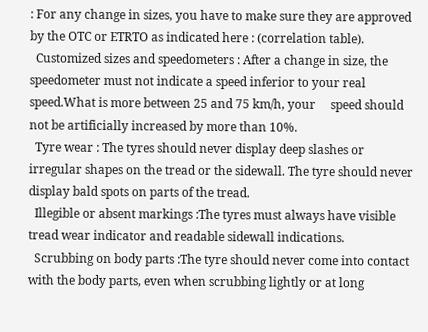: For any change in sizes, you have to make sure they are approved by the OTC or ETRTO as indicated here : (correlation table).
  Customized sizes and speedometers : After a change in size, the speedometer must not indicate a speed inferior to your real speed.What is more between 25 and 75 km/h, your     speed should not be artificially increased by more than 10%.
  Tyre wear : The tyres should never display deep slashes or irregular shapes on the tread or the sidewall. The tyre should never display bald spots on parts of the tread.
  Illegible or absent markings :The tyres must always have visible tread wear indicator and readable sidewall indications.
  Scrubbing on body parts :The tyre should never come into contact with the body parts, even when scrubbing lightly or at long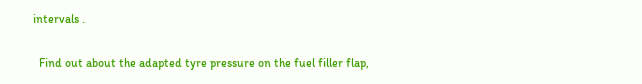intervals .

  Find out about the adapted tyre pressure on the fuel filler flap,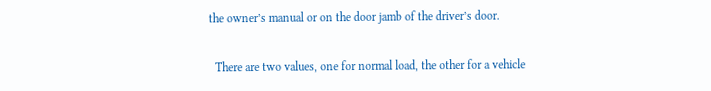the owner’s manual or on the door jamb of the driver’s door.

  There are two values, one for normal load, the other for a vehicle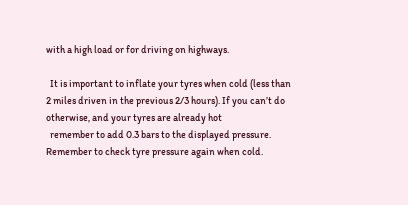with a high load or for driving on highways.

  It is important to inflate your tyres when cold (less than 2 miles driven in the previous 2/3 hours). If you can’t do otherwise, and your tyres are already hot
  remember to add 0.3 bars to the displayed pressure. Remember to check tyre pressure again when cold.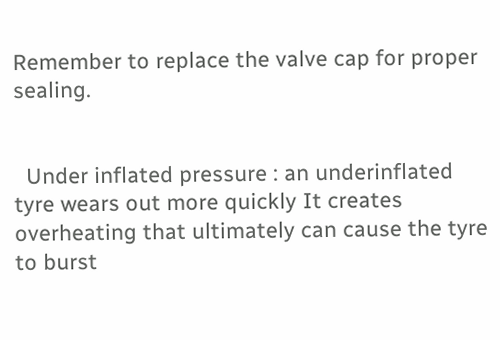Remember to replace the valve cap for proper sealing.


  Under inflated pressure : an underinflated tyre wears out more quickly It creates overheating that ultimately can cause the tyre to burst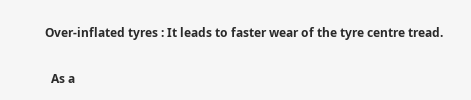Over-inflated tyres : It leads to faster wear of the tyre centre tread.

  As a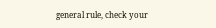general rule, check your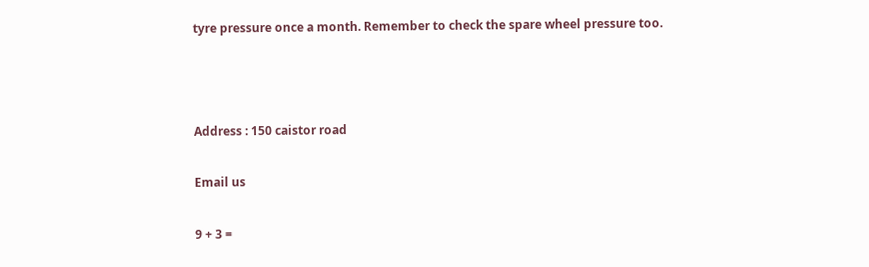tyre pressure once a month. Remember to check the spare wheel pressure too.



Address : 150 caistor road

Email us

9 + 3 =